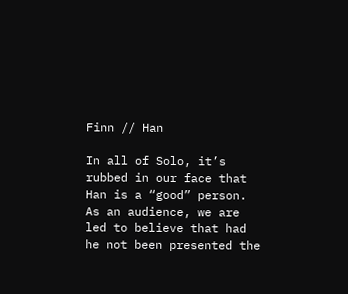Finn // Han

In all of Solo, it’s rubbed in our face that Han is a “good” person. As an audience, we are led to believe that had he not been presented the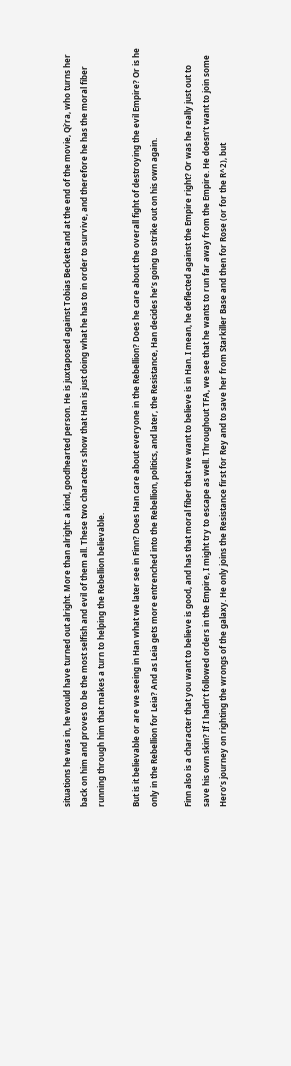situations he was in, he would have turned out alright. More than alright: a kind, goodhearted person. He is juxtaposed against Tobias Beckett and at the end of the movie, Qi’ra, who turns her back on him and proves to be the most selfish and evil of them all. These two characters show that Han is just doing what he has to in order to survive, and therefore he has the moral fiber running through him that makes a turn to helping the Rebellion believable.

But is it believable or are we seeing in Han what we later see in Finn? Does Han care about everyone in the Rebellion? Does he care about the overall fight of destroying the evil Empire? Or is he only in the Rebellion for Leia? And as Leia gets more entrenched into the Rebellion, politics, and later, the Resistance, Han decides he’s going to strike out on his own again.

Finn also is a character that you want to believe is good, and has that moral fiber that we want to believe is in Han. I mean, he deflected against the Empire right? Or was he really just out to save his own skin? If I hadn’t followed orders in the Empire, I might try to escape as well. Throughout TFA, we see that he wants to run far away from the Empire. He doesn’t want to join some Hero’s journey on righting the wrongs of the galaxy. He only joins the Resistance first for Rey and to save her from Starkiller Base and then for Rose (or for the R^2), but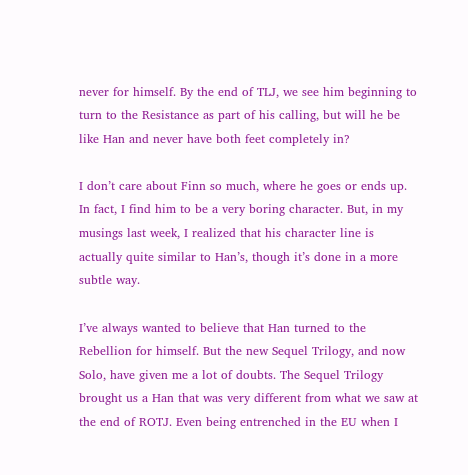never for himself. By the end of TLJ, we see him beginning to turn to the Resistance as part of his calling, but will he be like Han and never have both feet completely in?

I don’t care about Finn so much, where he goes or ends up. In fact, I find him to be a very boring character. But, in my musings last week, I realized that his character line is actually quite similar to Han’s, though it’s done in a more subtle way.

I’ve always wanted to believe that Han turned to the Rebellion for himself. But the new Sequel Trilogy, and now Solo, have given me a lot of doubts. The Sequel Trilogy brought us a Han that was very different from what we saw at the end of ROTJ. Even being entrenched in the EU when I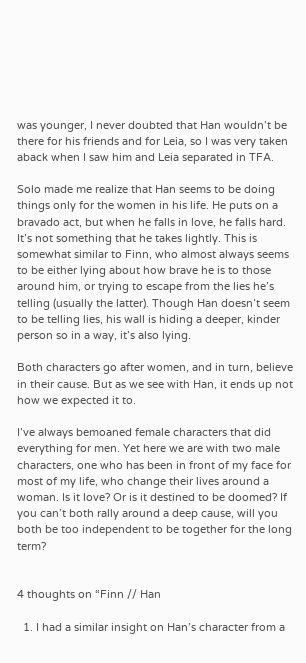was younger, I never doubted that Han wouldn’t be there for his friends and for Leia, so I was very taken aback when I saw him and Leia separated in TFA.

Solo made me realize that Han seems to be doing things only for the women in his life. He puts on a bravado act, but when he falls in love, he falls hard. It’s not something that he takes lightly. This is somewhat similar to Finn, who almost always seems to be either lying about how brave he is to those around him, or trying to escape from the lies he’s telling (usually the latter). Though Han doesn’t seem to be telling lies, his wall is hiding a deeper, kinder person so in a way, it’s also lying.

Both characters go after women, and in turn, believe in their cause. But as we see with Han, it ends up not how we expected it to.

I’ve always bemoaned female characters that did everything for men. Yet here we are with two male characters, one who has been in front of my face for most of my life, who change their lives around a woman. Is it love? Or is it destined to be doomed? If you can’t both rally around a deep cause, will you both be too independent to be together for the long term?


4 thoughts on “Finn // Han

  1. I had a similar insight on Han’s character from a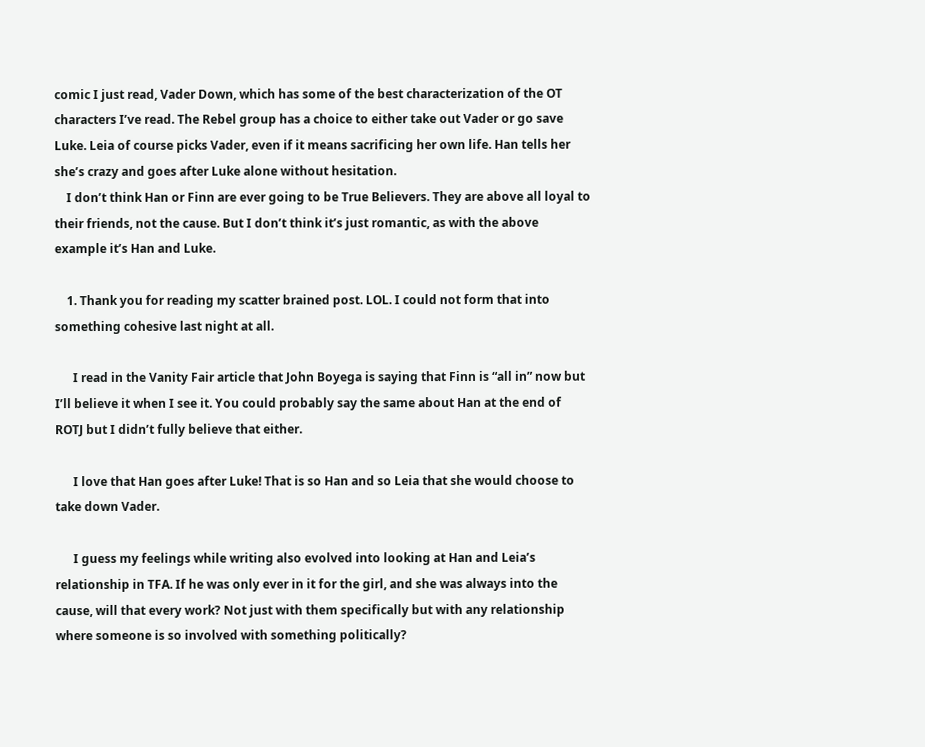comic I just read, Vader Down, which has some of the best characterization of the OT characters I’ve read. The Rebel group has a choice to either take out Vader or go save Luke. Leia of course picks Vader, even if it means sacrificing her own life. Han tells her she’s crazy and goes after Luke alone without hesitation.
    I don’t think Han or Finn are ever going to be True Believers. They are above all loyal to their friends, not the cause. But I don’t think it’s just romantic, as with the above example it’s Han and Luke.

    1. Thank you for reading my scatter brained post. LOL. I could not form that into something cohesive last night at all.

      I read in the Vanity Fair article that John Boyega is saying that Finn is “all in” now but I’ll believe it when I see it. You could probably say the same about Han at the end of ROTJ but I didn’t fully believe that either.

      I love that Han goes after Luke! That is so Han and so Leia that she would choose to take down Vader.

      I guess my feelings while writing also evolved into looking at Han and Leia’s relationship in TFA. If he was only ever in it for the girl, and she was always into the cause, will that every work? Not just with them specifically but with any relationship where someone is so involved with something politically?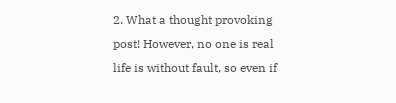2. What a thought provoking post! However, no one is real life is without fault, so even if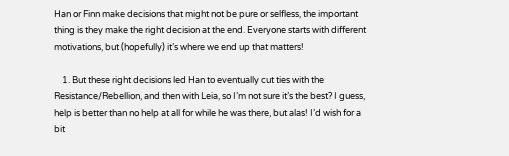Han or Finn make decisions that might not be pure or selfless, the important thing is they make the right decision at the end. Everyone starts with different motivations, but (hopefully) it’s where we end up that matters!

    1. But these right decisions led Han to eventually cut ties with the Resistance/Rebellion, and then with Leia, so I’m not sure it’s the best? I guess, help is better than no help at all for while he was there, but alas! I’d wish for a bit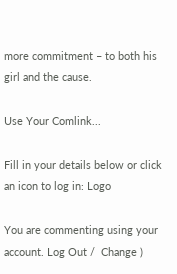more commitment – to both his girl and the cause.

Use Your Comlink...

Fill in your details below or click an icon to log in: Logo

You are commenting using your account. Log Out /  Change )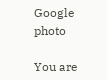Google photo

You are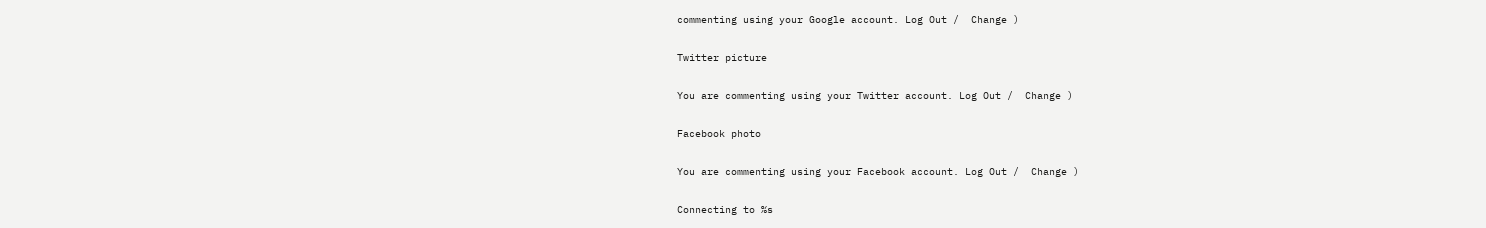commenting using your Google account. Log Out /  Change )

Twitter picture

You are commenting using your Twitter account. Log Out /  Change )

Facebook photo

You are commenting using your Facebook account. Log Out /  Change )

Connecting to %s